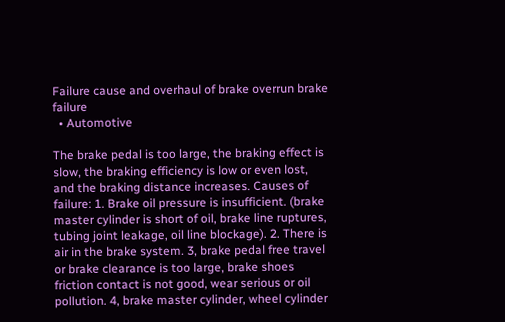Failure cause and overhaul of brake overrun brake failure
  • Automotive

The brake pedal is too large, the braking effect is slow, the braking efficiency is low or even lost, and the braking distance increases. Causes of failure: 1. Brake oil pressure is insufficient. (brake master cylinder is short of oil, brake line ruptures, tubing joint leakage, oil line blockage). 2. There is air in the brake system. 3, brake pedal free travel or brake clearance is too large, brake shoes friction contact is not good, wear serious or oil pollution. 4, brake master cylinder, wheel cylinder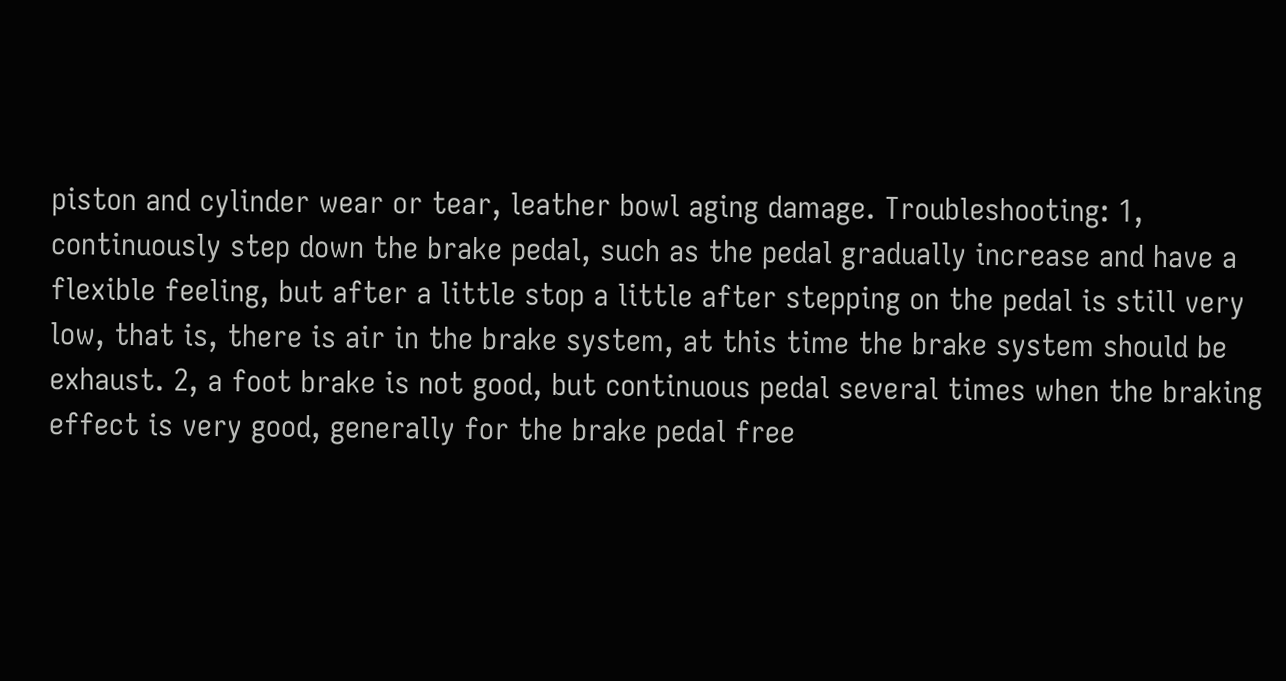piston and cylinder wear or tear, leather bowl aging damage. Troubleshooting: 1, continuously step down the brake pedal, such as the pedal gradually increase and have a flexible feeling, but after a little stop a little after stepping on the pedal is still very low, that is, there is air in the brake system, at this time the brake system should be exhaust. 2, a foot brake is not good, but continuous pedal several times when the braking effect is very good, generally for the brake pedal free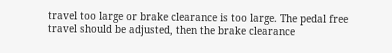travel too large or brake clearance is too large. The pedal free travel should be adjusted, then the brake clearance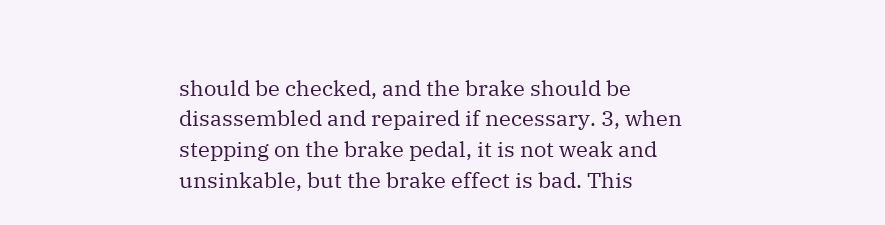should be checked, and the brake should be disassembled and repaired if necessary. 3, when stepping on the brake pedal, it is not weak and unsinkable, but the brake effect is bad. This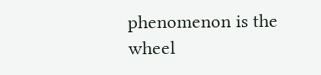phenomenon is the wheel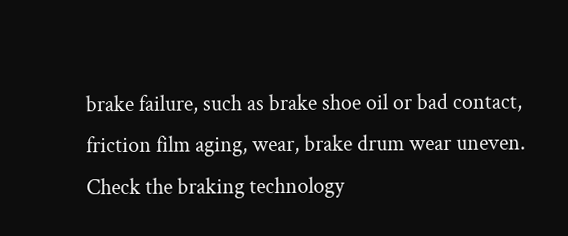brake failure, such as brake shoe oil or bad contact, friction film aging, wear, brake drum wear uneven. Check the braking technology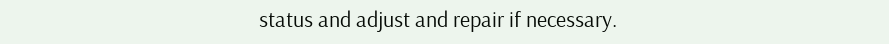status and adjust and repair if necessary.